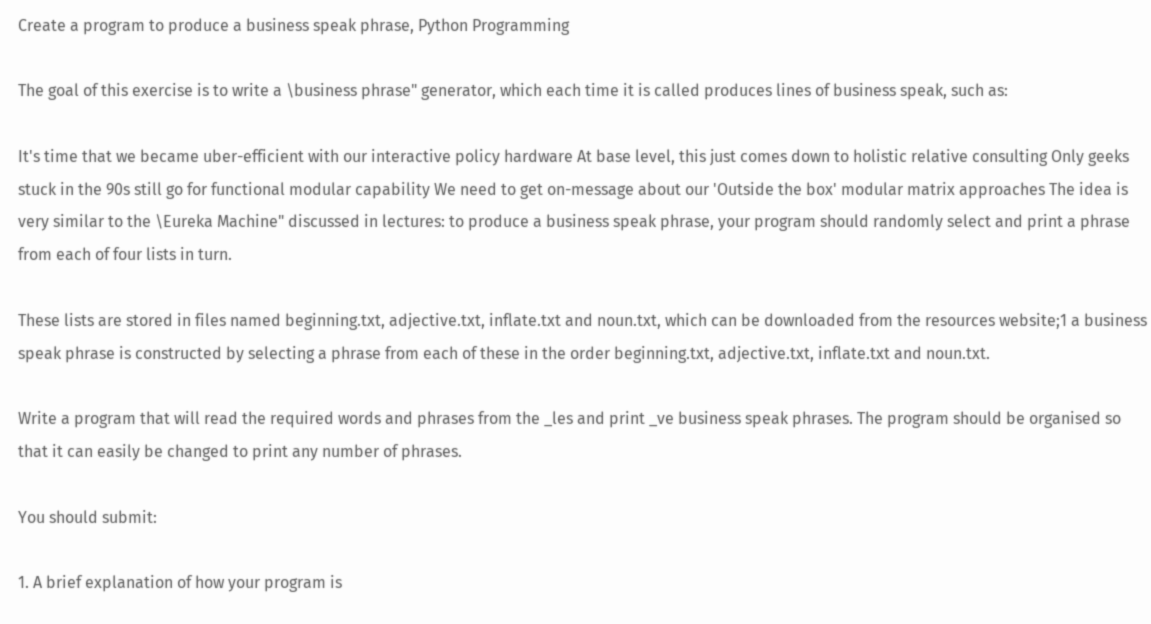Create a program to produce a business speak phrase, Python Programming

The goal of this exercise is to write a \business phrase" generator, which each time it is called produces lines of business speak, such as:

It's time that we became uber-efficient with our interactive policy hardware At base level, this just comes down to holistic relative consulting Only geeks stuck in the 90s still go for functional modular capability We need to get on-message about our 'Outside the box' modular matrix approaches The idea is very similar to the \Eureka Machine" discussed in lectures: to produce a business speak phrase, your program should randomly select and print a phrase from each of four lists in turn.

These lists are stored in files named beginning.txt, adjective.txt, inflate.txt and noun.txt, which can be downloaded from the resources website;1 a business speak phrase is constructed by selecting a phrase from each of these in the order beginning.txt, adjective.txt, inflate.txt and noun.txt.

Write a program that will read the required words and phrases from the _les and print _ve business speak phrases. The program should be organised so that it can easily be changed to print any number of phrases.

You should submit:

1. A brief explanation of how your program is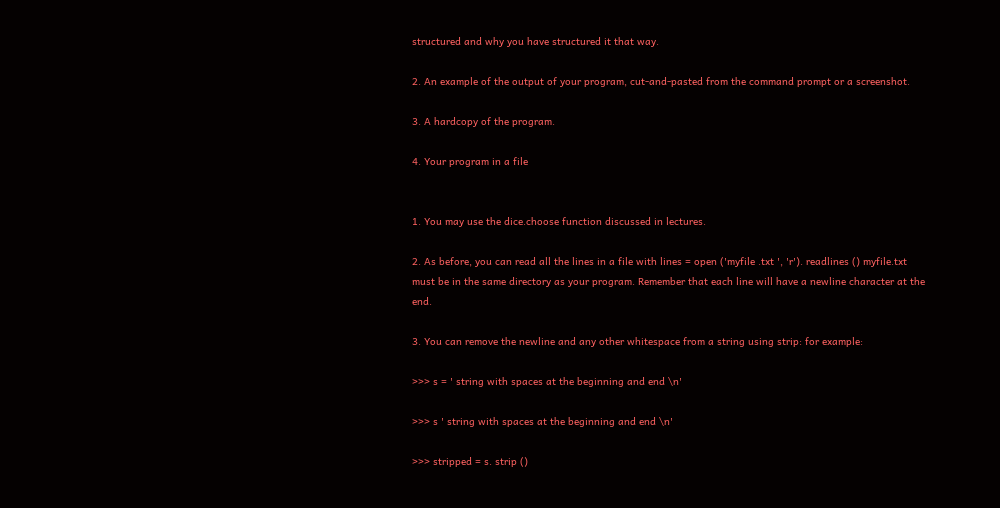structured and why you have structured it that way.

2. An example of the output of your program, cut-and-pasted from the command prompt or a screenshot.

3. A hardcopy of the program.

4. Your program in a file


1. You may use the dice.choose function discussed in lectures.

2. As before, you can read all the lines in a file with lines = open ('myfile .txt ', 'r'). readlines () myfile.txt must be in the same directory as your program. Remember that each line will have a newline character at the end.

3. You can remove the newline and any other whitespace from a string using strip: for example:

>>> s = ' string with spaces at the beginning and end \n'

>>> s ' string with spaces at the beginning and end \n'

>>> stripped = s. strip ()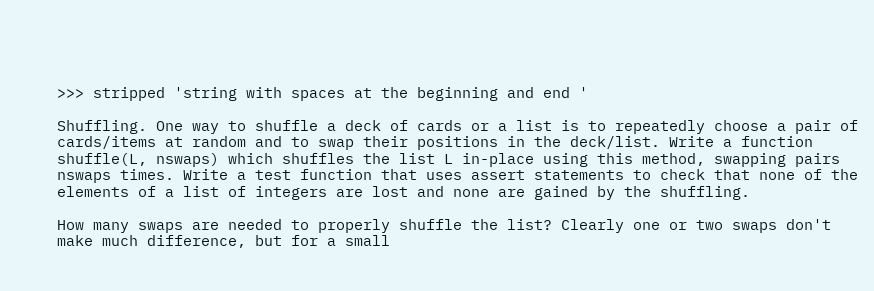>>> stripped 'string with spaces at the beginning and end '

Shuffling. One way to shuffle a deck of cards or a list is to repeatedly choose a pair of cards/items at random and to swap their positions in the deck/list. Write a function shuffle(L, nswaps) which shuffles the list L in-place using this method, swapping pairs nswaps times. Write a test function that uses assert statements to check that none of the elements of a list of integers are lost and none are gained by the shuffling.

How many swaps are needed to properly shuffle the list? Clearly one or two swaps don't make much difference, but for a small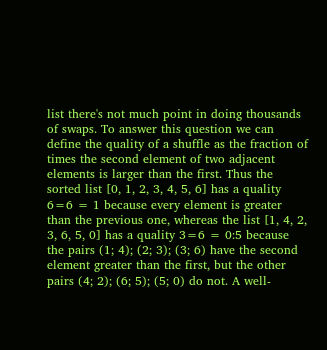list there's not much point in doing thousands of swaps. To answer this question we can define the quality of a shuffle as the fraction of times the second element of two adjacent elements is larger than the first. Thus the sorted list [0, 1, 2, 3, 4, 5, 6] has a quality 6=6 = 1 because every element is greater than the previous one, whereas the list [1, 4, 2, 3, 6, 5, 0] has a quality 3=6 = 0:5 because the pairs (1; 4); (2; 3); (3; 6) have the second element greater than the first, but the other pairs (4; 2); (6; 5); (5; 0) do not. A well-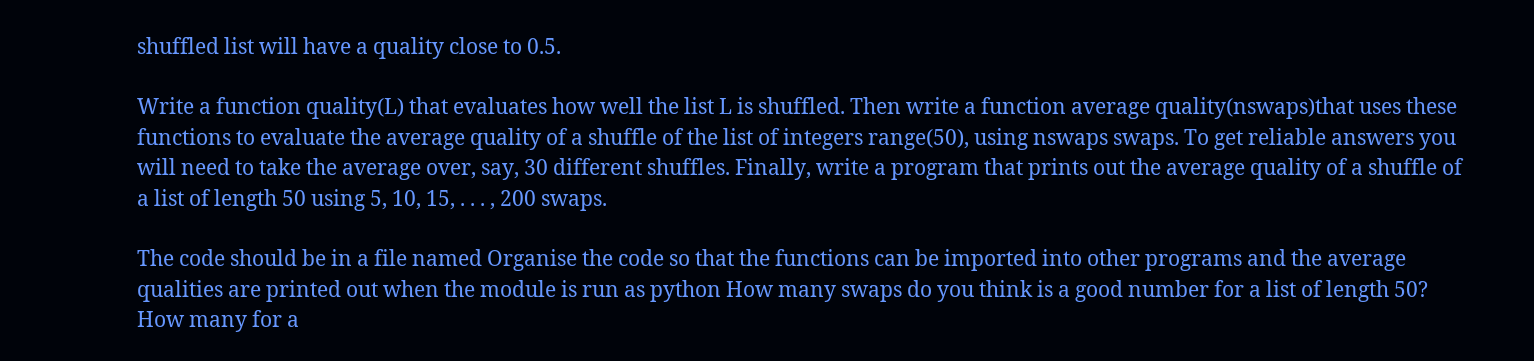shuffled list will have a quality close to 0.5.

Write a function quality(L) that evaluates how well the list L is shuffled. Then write a function average quality(nswaps)that uses these functions to evaluate the average quality of a shuffle of the list of integers range(50), using nswaps swaps. To get reliable answers you will need to take the average over, say, 30 different shuffles. Finally, write a program that prints out the average quality of a shuffle of a list of length 50 using 5, 10, 15, . . . , 200 swaps.

The code should be in a file named Organise the code so that the functions can be imported into other programs and the average qualities are printed out when the module is run as python How many swaps do you think is a good number for a list of length 50? How many for a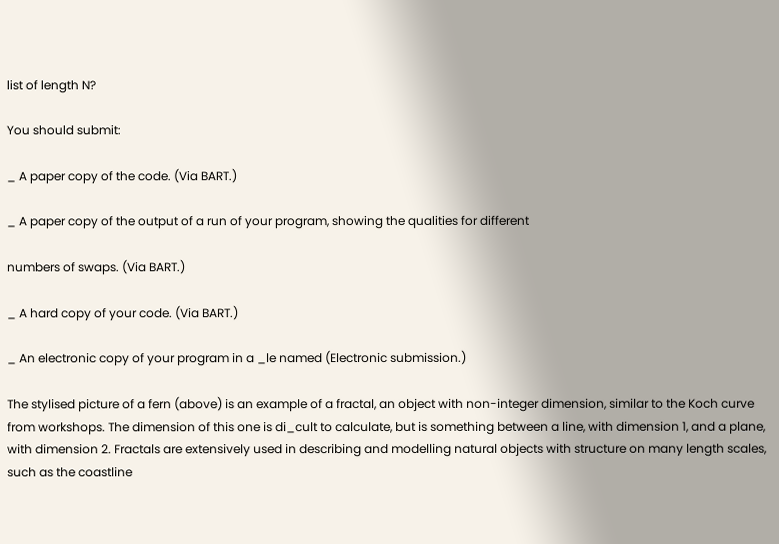list of length N?

You should submit:

_ A paper copy of the code. (Via BART.)

_ A paper copy of the output of a run of your program, showing the qualities for different

numbers of swaps. (Via BART.)

_ A hard copy of your code. (Via BART.)

_ An electronic copy of your program in a _le named (Electronic submission.)

The stylised picture of a fern (above) is an example of a fractal, an object with non-integer dimension, similar to the Koch curve from workshops. The dimension of this one is di_cult to calculate, but is something between a line, with dimension 1, and a plane, with dimension 2. Fractals are extensively used in describing and modelling natural objects with structure on many length scales, such as the coastline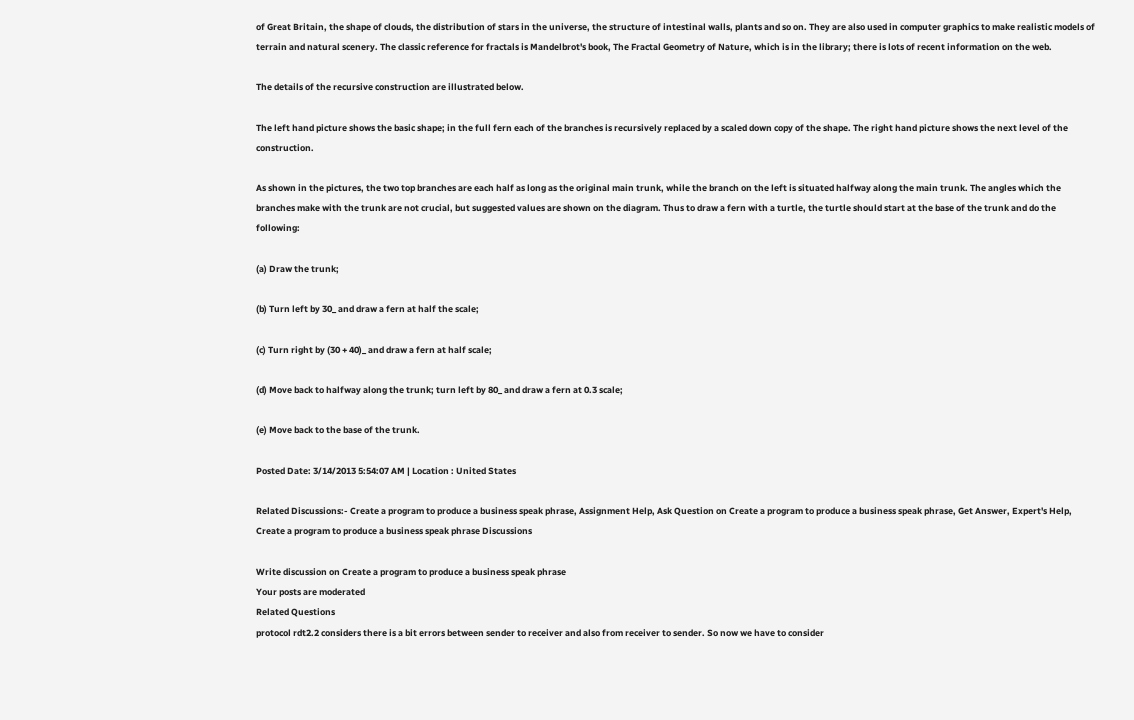of Great Britain, the shape of clouds, the distribution of stars in the universe, the structure of intestinal walls, plants and so on. They are also used in computer graphics to make realistic models of terrain and natural scenery. The classic reference for fractals is Mandelbrot's book, The Fractal Geometry of Nature, which is in the library; there is lots of recent information on the web.

The details of the recursive construction are illustrated below.

The left hand picture shows the basic shape; in the full fern each of the branches is recursively replaced by a scaled down copy of the shape. The right hand picture shows the next level of the construction.

As shown in the pictures, the two top branches are each half as long as the original main trunk, while the branch on the left is situated halfway along the main trunk. The angles which the branches make with the trunk are not crucial, but suggested values are shown on the diagram. Thus to draw a fern with a turtle, the turtle should start at the base of the trunk and do the following:

(a) Draw the trunk;

(b) Turn left by 30_ and draw a fern at half the scale;

(c) Turn right by (30 + 40)_ and draw a fern at half scale;

(d) Move back to halfway along the trunk; turn left by 80_ and draw a fern at 0.3 scale;

(e) Move back to the base of the trunk.

Posted Date: 3/14/2013 5:54:07 AM | Location : United States

Related Discussions:- Create a program to produce a business speak phrase, Assignment Help, Ask Question on Create a program to produce a business speak phrase, Get Answer, Expert's Help, Create a program to produce a business speak phrase Discussions

Write discussion on Create a program to produce a business speak phrase
Your posts are moderated
Related Questions
protocol rdt2.2 considers there is a bit errors between sender to receiver and also from receiver to sender. So now we have to consider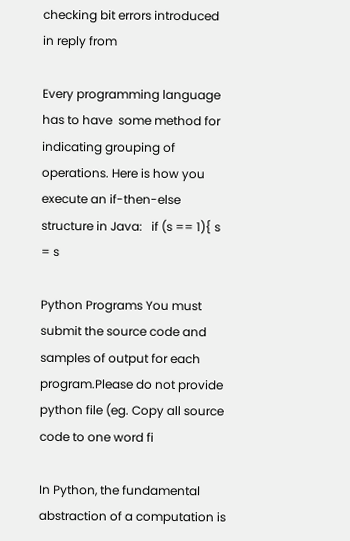checking bit errors introduced in reply from

Every programming language has to have  some method for indicating grouping of operations. Here is how you execute an if-then-else structure in Java:   if (s == 1){ s = s

Python Programs You must submit the source code and samples of output for each program.Please do not provide python file (eg. Copy all source code to one word fi

In Python, the fundamental abstraction of a computation is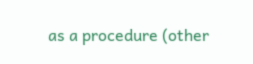as a procedure (other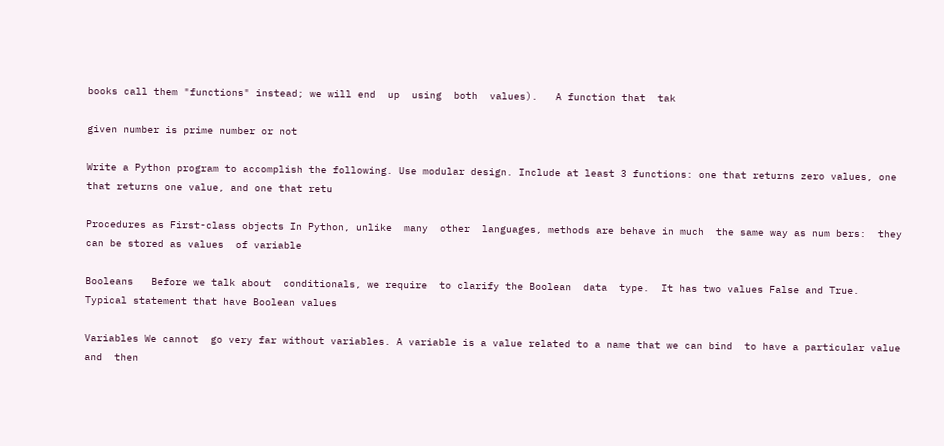books call them "functions" instead; we will end  up  using  both  values).   A function that  tak

given number is prime number or not

Write a Python program to accomplish the following. Use modular design. Include at least 3 functions: one that returns zero values, one that returns one value, and one that retu

Procedures as First-class objects In Python, unlike  many  other  languages, methods are behave in much  the same way as num bers:  they  can be stored as values  of variable

Booleans   Before we talk about  conditionals, we require  to clarify the Boolean  data  type.  It has two values False and True. Typical statement that have Boolean values

Variables We cannot  go very far without variables. A variable is a value related to a name that we can bind  to have a particular value  and  then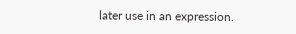later use in an expression.